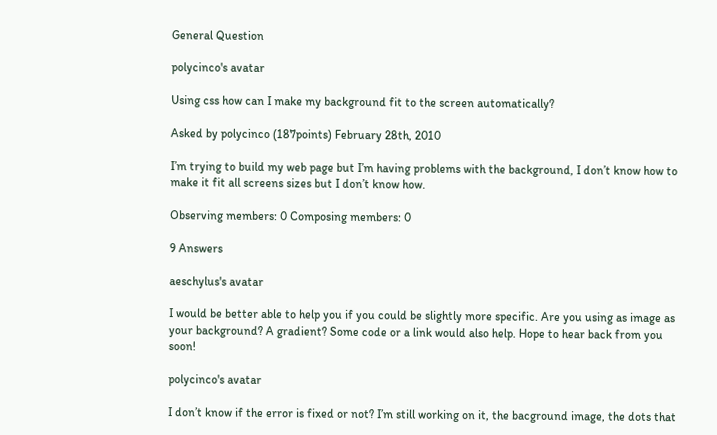General Question

polycinco's avatar

Using css how can I make my background fit to the screen automatically?

Asked by polycinco (187points) February 28th, 2010

I’m trying to build my web page but I’m having problems with the background, I don’t know how to make it fit all screens sizes but I don’t know how.

Observing members: 0 Composing members: 0

9 Answers

aeschylus's avatar

I would be better able to help you if you could be slightly more specific. Are you using as image as your background? A gradient? Some code or a link would also help. Hope to hear back from you soon!

polycinco's avatar

I don’t know if the error is fixed or not? I’m still working on it, the bacground image, the dots that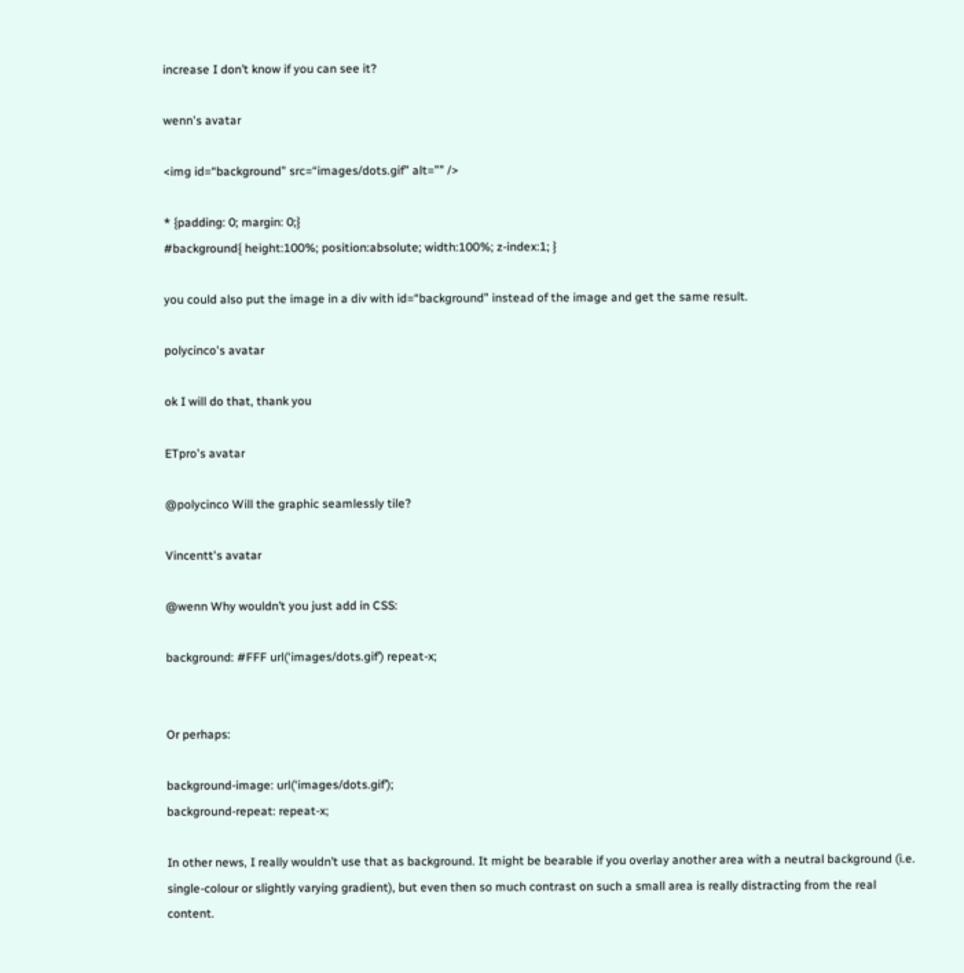increase I don’t know if you can see it?

wenn's avatar

<img id=“background” src=“images/dots.gif” alt=”” />

* {padding: 0; margin: 0;}
#background{ height:100%; position:absolute; width:100%; z-index:1; }

you could also put the image in a div with id=“background” instead of the image and get the same result.

polycinco's avatar

ok I will do that, thank you

ETpro's avatar

@polycinco Will the graphic seamlessly tile?

Vincentt's avatar

@wenn Why wouldn’t you just add in CSS:

background: #FFF url(‘images/dots.gif’) repeat-x;


Or perhaps:

background-image: url(‘images/dots.gif’);
background-repeat: repeat-x;

In other news, I really wouldn’t use that as background. It might be bearable if you overlay another area with a neutral background (i.e. single-colour or slightly varying gradient), but even then so much contrast on such a small area is really distracting from the real content.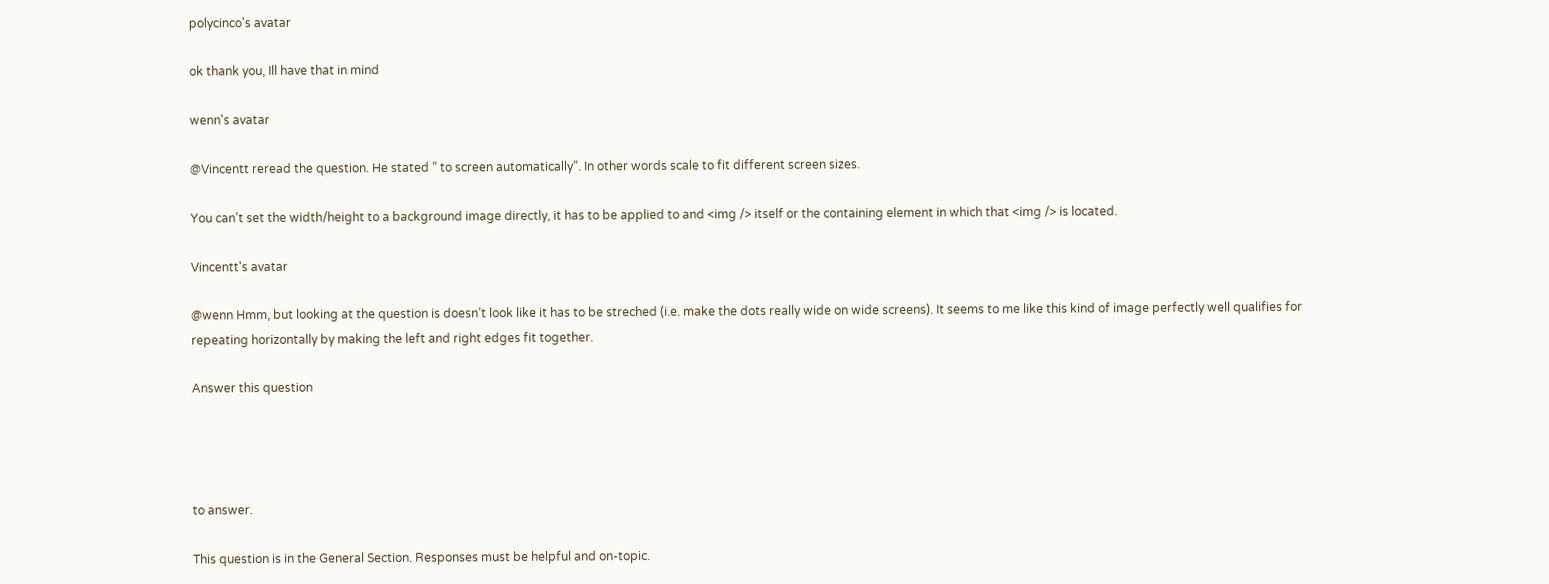polycinco's avatar

ok thank you, Ill have that in mind

wenn's avatar

@Vincentt reread the question. He stated ” to screen automatically”. In other words scale to fit different screen sizes.

You can’t set the width/height to a background image directly, it has to be applied to and <img /> itself or the containing element in which that <img /> is located.

Vincentt's avatar

@wenn Hmm, but looking at the question is doesn’t look like it has to be streched (i.e. make the dots really wide on wide screens). It seems to me like this kind of image perfectly well qualifies for repeating horizontally by making the left and right edges fit together.

Answer this question




to answer.

This question is in the General Section. Responses must be helpful and on-topic.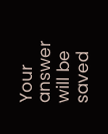Your answer will be saved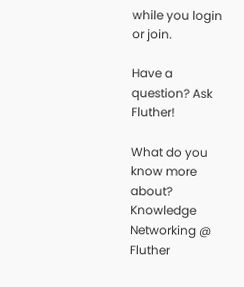while you login or join.

Have a question? Ask Fluther!

What do you know more about?
Knowledge Networking @ Fluther